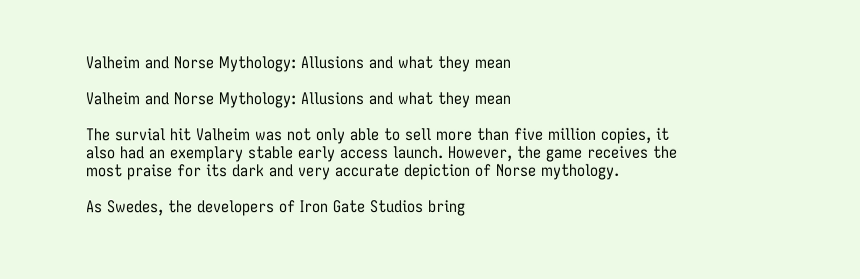Valheim and Norse Mythology: Allusions and what they mean

Valheim and Norse Mythology: Allusions and what they mean

The survial hit Valheim was not only able to sell more than five million copies, it also had an exemplary stable early access launch. However, the game receives the most praise for its dark and very accurate depiction of Norse mythology.

As Swedes, the developers of Iron Gate Studios bring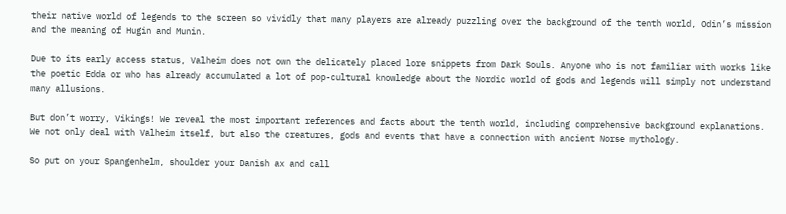their native world of legends to the screen so vividly that many players are already puzzling over the background of the tenth world, Odin’s mission and the meaning of Hugin and Munin.

Due to its early access status, Valheim does not own the delicately placed lore snippets from Dark Souls. Anyone who is not familiar with works like the poetic Edda or who has already accumulated a lot of pop-cultural knowledge about the Nordic world of gods and legends will simply not understand many allusions.

But don’t worry, Vikings! We reveal the most important references and facts about the tenth world, including comprehensive background explanations. We not only deal with Valheim itself, but also the creatures, gods and events that have a connection with ancient Norse mythology.

So put on your Spangenhelm, shoulder your Danish ax and call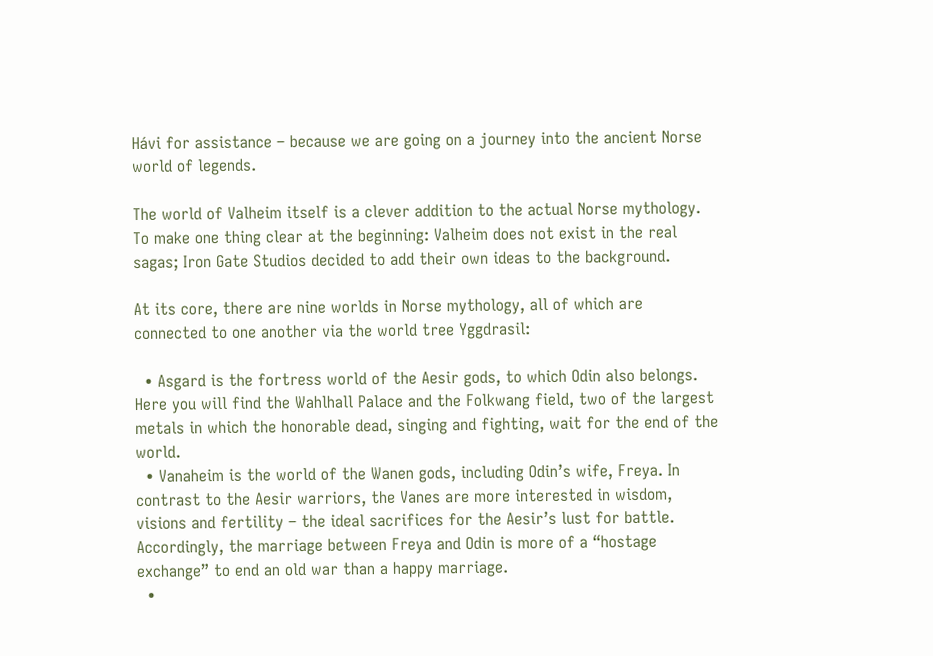Hávi for assistance – because we are going on a journey into the ancient Norse world of legends.

The world of Valheim itself is a clever addition to the actual Norse mythology. To make one thing clear at the beginning: Valheim does not exist in the real sagas; Iron Gate Studios decided to add their own ideas to the background.

At its core, there are nine worlds in Norse mythology, all of which are connected to one another via the world tree Yggdrasil:

  • Asgard is the fortress world of the Aesir gods, to which Odin also belongs. Here you will find the Wahlhall Palace and the Folkwang field, two of the largest metals in which the honorable dead, singing and fighting, wait for the end of the world.
  • Vanaheim is the world of the Wanen gods, including Odin’s wife, Freya. In contrast to the Aesir warriors, the Vanes are more interested in wisdom, visions and fertility – the ideal sacrifices for the Aesir’s lust for battle. Accordingly, the marriage between Freya and Odin is more of a “hostage exchange” to end an old war than a happy marriage.
  •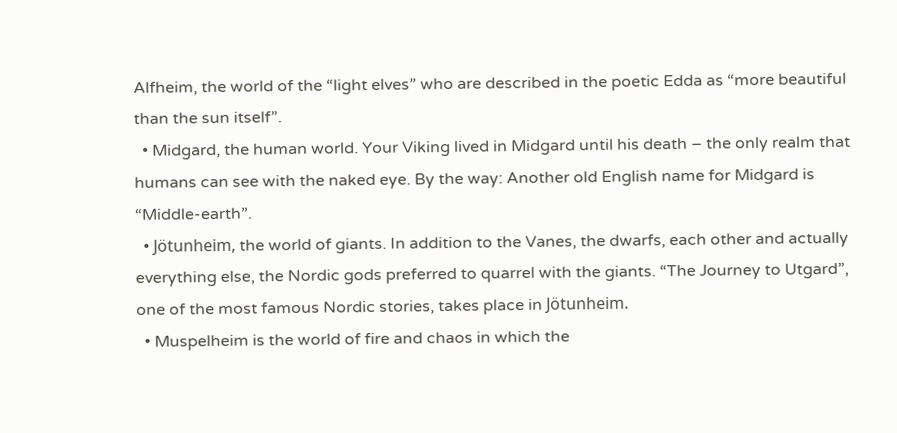Alfheim, the world of the “light elves” who are described in the poetic Edda as “more beautiful than the sun itself”.
  • Midgard, the human world. Your Viking lived in Midgard until his death – the only realm that humans can see with the naked eye. By the way: Another old English name for Midgard is “Middle-earth”.
  • Jötunheim, the world of giants. In addition to the Vanes, the dwarfs, each other and actually everything else, the Nordic gods preferred to quarrel with the giants. “The Journey to Utgard”, one of the most famous Nordic stories, takes place in Jötunheim.
  • Muspelheim is the world of fire and chaos in which the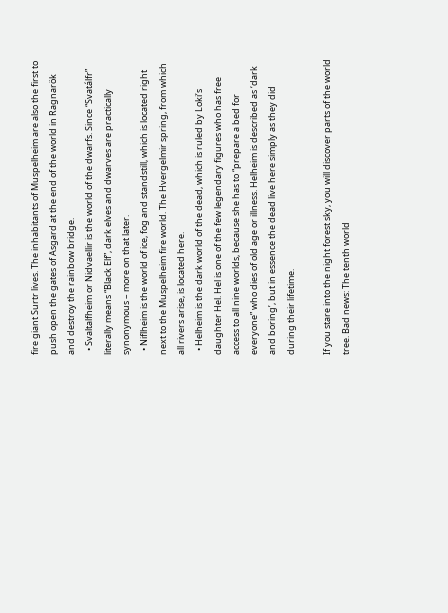fire giant Surtr lives. The inhabitants of Muspelheim are also the first to push open the gates of Asgard at the end of the world in Ragnarök and destroy the rainbow bridge.
  • Svaltalfheim or Nidvaellir is the world of the dwarfs. Since “Svatálfr” literally means “Black Elf”, dark elves and dwarves are practically synonymous – more on that later.
  • Niflheim is the world of ice, fog and standstill, which is located right next to the Muspelheim fire world. The Hvergelmir spring, from which all rivers arise, is located here.
  • Helheim is the dark world of the dead, which is ruled by Loki’s daughter Hel. Hel is one of the few legendary figures who has free access to all nine worlds, because she has to “prepare a bed for everyone” who dies of old age or illness. Helheim is described as ‘dark and boring’, but in essence the dead live here simply as they did during their lifetime.

If you stare into the night forest sky, you will discover parts of the world tree. Bad news: The tenth world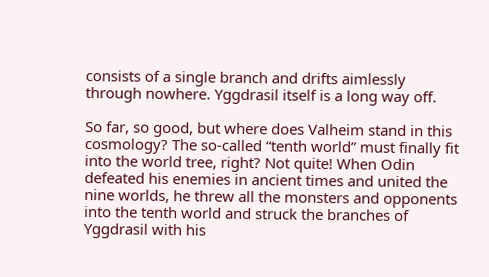consists of a single branch and drifts aimlessly through nowhere. Yggdrasil itself is a long way off.

So far, so good, but where does Valheim stand in this cosmology? The so-called “tenth world” must finally fit into the world tree, right? Not quite! When Odin defeated his enemies in ancient times and united the nine worlds, he threw all the monsters and opponents into the tenth world and struck the branches of Yggdrasil with his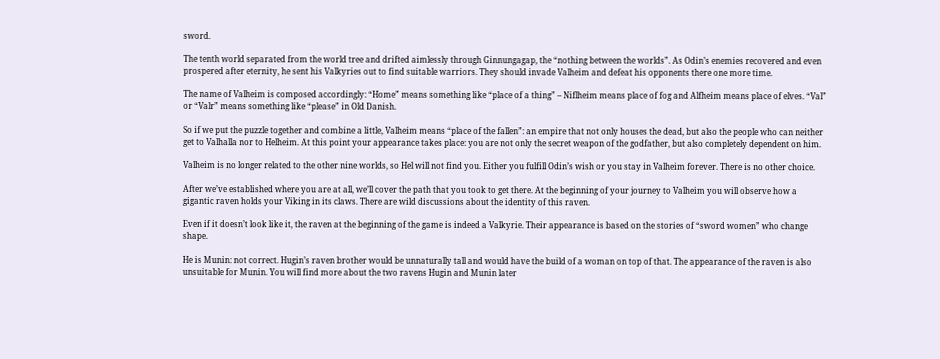sword.

The tenth world separated from the world tree and drifted aimlessly through Ginnungagap, the “nothing between the worlds”. As Odin’s enemies recovered and even prospered after eternity, he sent his Valkyries out to find suitable warriors. They should invade Valheim and defeat his opponents there one more time.

The name of Valheim is composed accordingly: “Home” means something like “place of a thing” – Niflheim means place of fog and Alfheim means place of elves. “Val” or “Valr” means something like “please” in Old Danish.

So if we put the puzzle together and combine a little, Valheim means “place of the fallen”: an empire that not only houses the dead, but also the people who can neither get to Valhalla nor to Helheim. At this point your appearance takes place: you are not only the secret weapon of the godfather, but also completely dependent on him.

Valheim is no longer related to the other nine worlds, so Hel will not find you. Either you fulfill Odin’s wish or you stay in Valheim forever. There is no other choice.

After we’ve established where you are at all, we’ll cover the path that you took to get there. At the beginning of your journey to Valheim you will observe how a gigantic raven holds your Viking in its claws. There are wild discussions about the identity of this raven.

Even if it doesn’t look like it, the raven at the beginning of the game is indeed a Valkyrie. Their appearance is based on the stories of “sword women” who change shape.

He is Munin: not correct. Hugin’s raven brother would be unnaturally tall and would have the build of a woman on top of that. The appearance of the raven is also unsuitable for Munin. You will find more about the two ravens Hugin and Munin later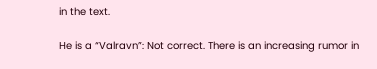in the text.

He is a “Valravn”: Not correct. There is an increasing rumor in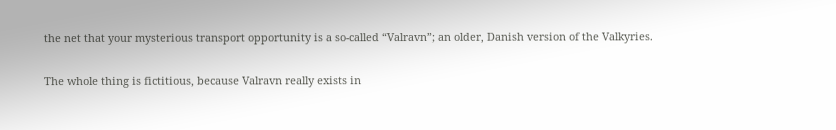the net that your mysterious transport opportunity is a so-called “Valravn”; an older, Danish version of the Valkyries.

The whole thing is fictitious, because Valravn really exists in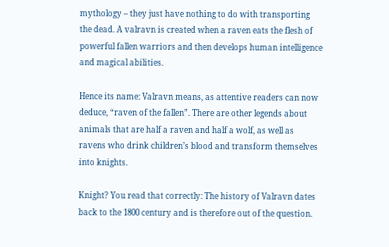mythology – they just have nothing to do with transporting the dead. A valravn is created when a raven eats the flesh of powerful fallen warriors and then develops human intelligence and magical abilities.

Hence its name: Valravn means, as attentive readers can now deduce, “raven of the fallen”. There are other legends about animals that are half a raven and half a wolf, as well as ravens who drink children’s blood and transform themselves into knights.

Knight? You read that correctly: The history of Valravn dates back to the 1800 century and is therefore out of the question.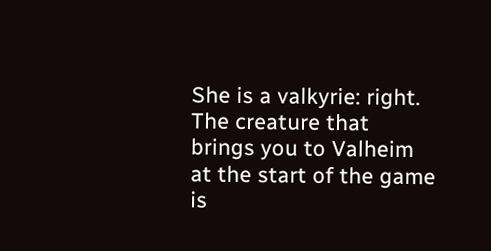She is a valkyrie: right. The creature that brings you to Valheim at the start of the game is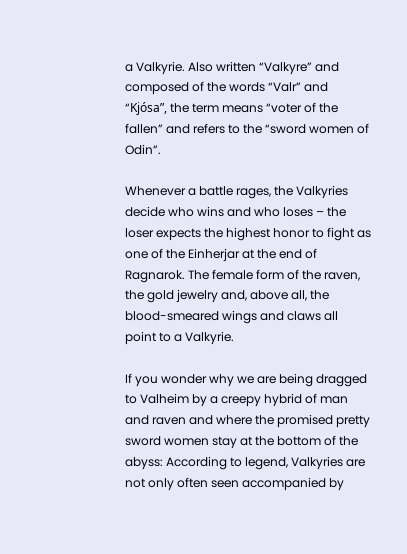a Valkyrie. Also written “Valkyre” and composed of the words “Valr” and “Kjósa”, the term means “voter of the fallen” and refers to the “sword women of Odin”.

Whenever a battle rages, the Valkyries decide who wins and who loses – the loser expects the highest honor to fight as one of the Einherjar at the end of Ragnarok. The female form of the raven, the gold jewelry and, above all, the blood-smeared wings and claws all point to a Valkyrie.

If you wonder why we are being dragged to Valheim by a creepy hybrid of man and raven and where the promised pretty sword women stay at the bottom of the abyss: According to legend, Valkyries are not only often seen accompanied by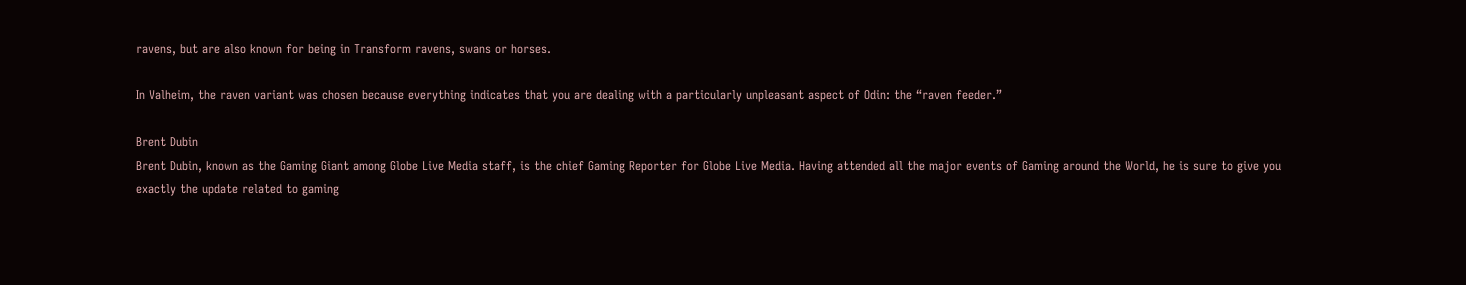ravens, but are also known for being in Transform ravens, swans or horses.

In Valheim, the raven variant was chosen because everything indicates that you are dealing with a particularly unpleasant aspect of Odin: the “raven feeder.”

Brent Dubin
Brent Dubin, known as the Gaming Giant among Globe Live Media staff, is the chief Gaming Reporter for Globe Live Media. Having attended all the major events of Gaming around the World, he is sure to give you exactly the update related to gaming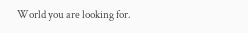World you are looking for.